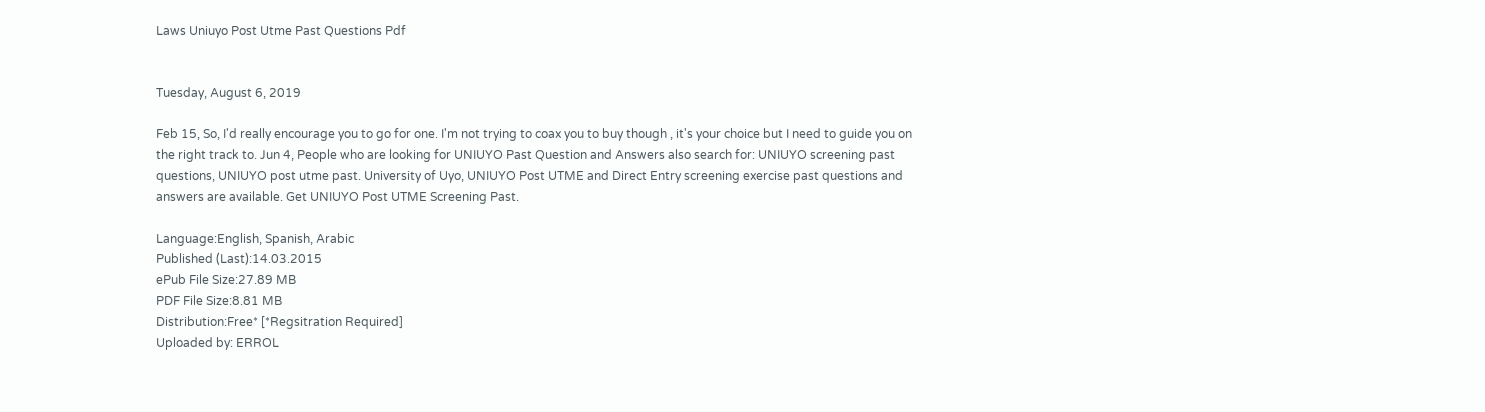Laws Uniuyo Post Utme Past Questions Pdf


Tuesday, August 6, 2019

Feb 15, So, I'd really encourage you to go for one. I'm not trying to coax you to buy though , it's your choice but I need to guide you on the right track to. Jun 4, People who are looking for UNIUYO Past Question and Answers also search for: UNIUYO screening past questions, UNIUYO post utme past. University of Uyo, UNIUYO Post UTME and Direct Entry screening exercise past questions and answers are available. Get UNIUYO Post UTME Screening Past.

Language:English, Spanish, Arabic
Published (Last):14.03.2015
ePub File Size:27.89 MB
PDF File Size:8.81 MB
Distribution:Free* [*Regsitration Required]
Uploaded by: ERROL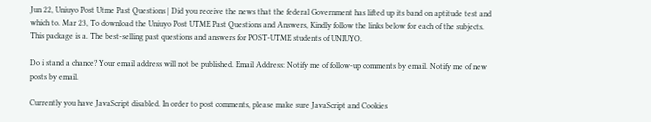Jun 22, Uniuyo Post Utme Past Questions | Did you receive the news that the federal Government has lifted up its band on aptitude test and which to. Mar 23, To download the Uniuyo Post UTME Past Questions and Answers, Kindly follow the links below for each of the subjects. This package is a. The best-selling past questions and answers for POST-UTME students of UNIUYO.

Do i stand a chance? Your email address will not be published. Email Address: Notify me of follow-up comments by email. Notify me of new posts by email.

Currently you have JavaScript disabled. In order to post comments, please make sure JavaScript and Cookies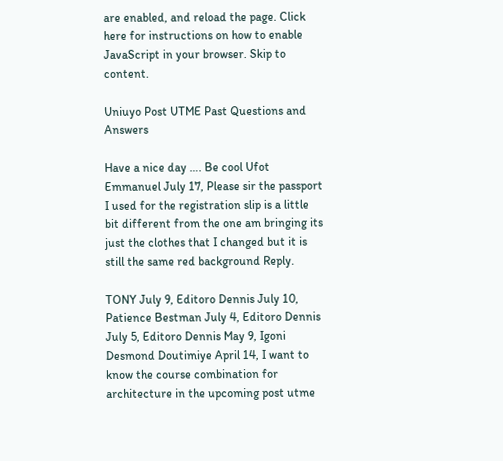are enabled, and reload the page. Click here for instructions on how to enable JavaScript in your browser. Skip to content.

Uniuyo Post UTME Past Questions and Answers

Have a nice day …. Be cool Ufot Emmanuel July 17, Please sir the passport I used for the registration slip is a little bit different from the one am bringing its just the clothes that I changed but it is still the same red background Reply.

TONY July 9, Editoro Dennis July 10, Patience Bestman July 4, Editoro Dennis July 5, Editoro Dennis May 9, Igoni Desmond Doutimiye April 14, I want to know the course combination for architecture in the upcoming post utme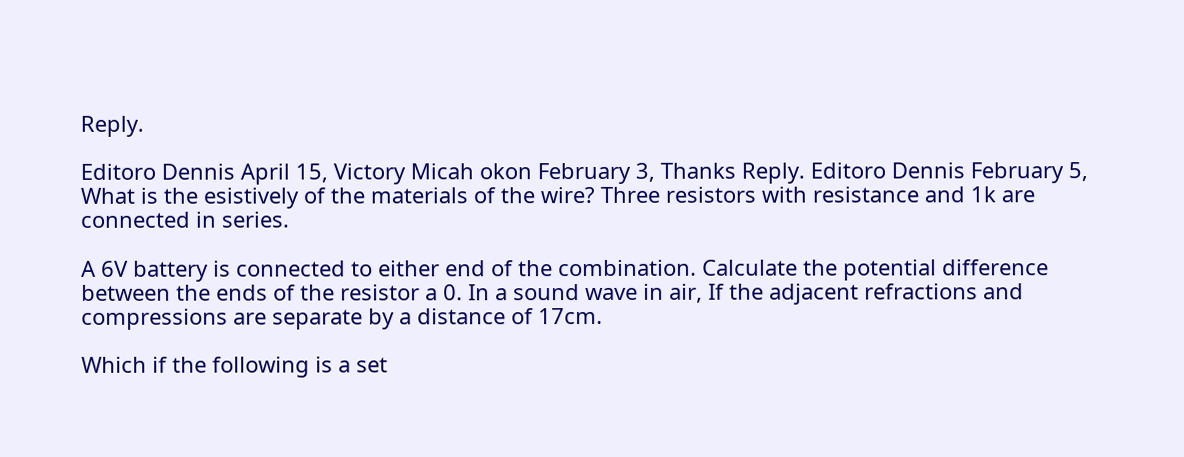Reply.

Editoro Dennis April 15, Victory Micah okon February 3, Thanks Reply. Editoro Dennis February 5, What is the esistively of the materials of the wire? Three resistors with resistance and 1k are connected in series.

A 6V battery is connected to either end of the combination. Calculate the potential difference between the ends of the resistor a 0. In a sound wave in air, If the adjacent refractions and compressions are separate by a distance of 17cm.

Which if the following is a set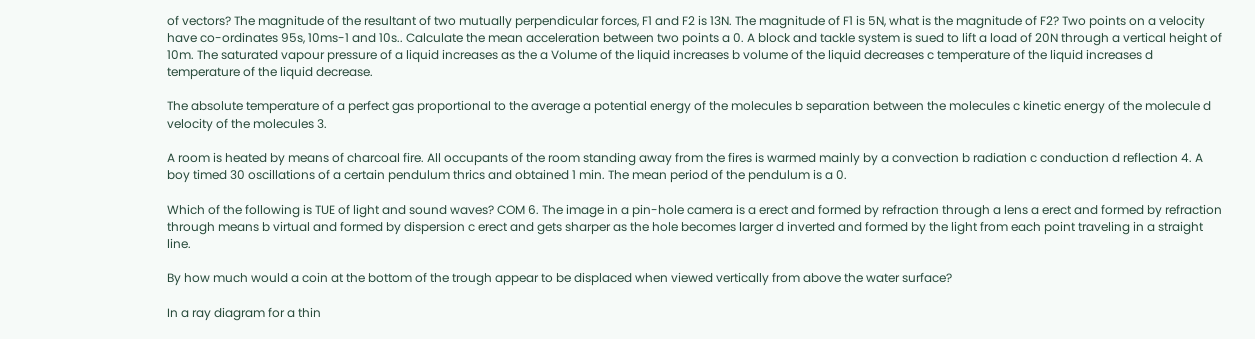of vectors? The magnitude of the resultant of two mutually perpendicular forces, F1 and F2 is 13N. The magnitude of F1 is 5N, what is the magnitude of F2? Two points on a velocity have co-ordinates 95s, 10ms-1 and 10s.. Calculate the mean acceleration between two points a 0. A block and tackle system is sued to lift a load of 20N through a vertical height of 10m. The saturated vapour pressure of a liquid increases as the a Volume of the liquid increases b volume of the liquid decreases c temperature of the liquid increases d temperature of the liquid decrease.

The absolute temperature of a perfect gas proportional to the average a potential energy of the molecules b separation between the molecules c kinetic energy of the molecule d velocity of the molecules 3.

A room is heated by means of charcoal fire. All occupants of the room standing away from the fires is warmed mainly by a convection b radiation c conduction d reflection 4. A boy timed 30 oscillations of a certain pendulum thrics and obtained 1 min. The mean period of the pendulum is a 0.

Which of the following is TUE of light and sound waves? COM 6. The image in a pin-hole camera is a erect and formed by refraction through a lens a erect and formed by refraction through means b virtual and formed by dispersion c erect and gets sharper as the hole becomes larger d inverted and formed by the light from each point traveling in a straight line.

By how much would a coin at the bottom of the trough appear to be displaced when viewed vertically from above the water surface?

In a ray diagram for a thin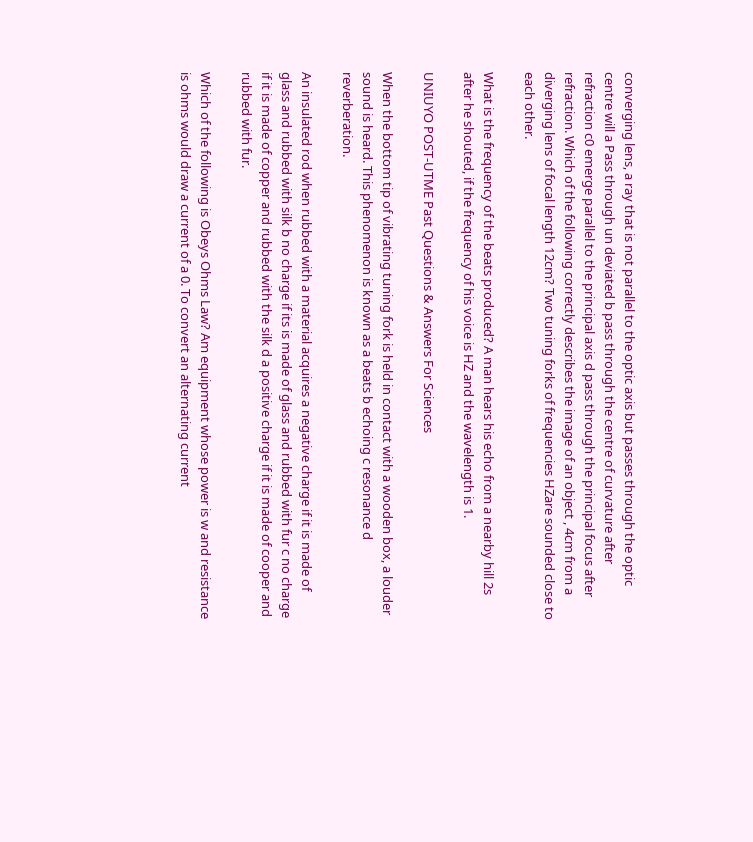converging lens, a ray that is not parallel to the optic axis but passes through the optic centre will a Pass through un deviated b pass through the centre of curvature after refraction c0 emerge parallel to the principal axis d pass through the principal focus after refraction. Which of the following correctly describes the image of an object , 4cm from a diverging lens of focal length 12cm? Two tuning forks of frequencies HZare sounded close to each other.

What is the frequency of the beats produced? A man hears his echo from a nearby hill 2s after he shouted, if the frequency of his voice is HZ and the wavelength is 1.

UNIUYO POST-UTME Past Questions & Answers For Sciences

When the bottom tip of vibrating tuning fork is held in contact with a wooden box, a louder sound is heard. This phenomenon is known as a beats b echoing c resonance d reverberation.

An insulated rod when rubbed with a material acquires a negative charge if it is made of glass and rubbed with silk b no charge if its is made of glass and rubbed with fur c no charge if it is made of copper and rubbed with the silk d a positive charge if it is made of cooper and rubbed with fur.

Which of the following is Obeys Ohms Law? Am equipment whose power is w and resistance is ohms would draw a current of a 0. To convert an alternating current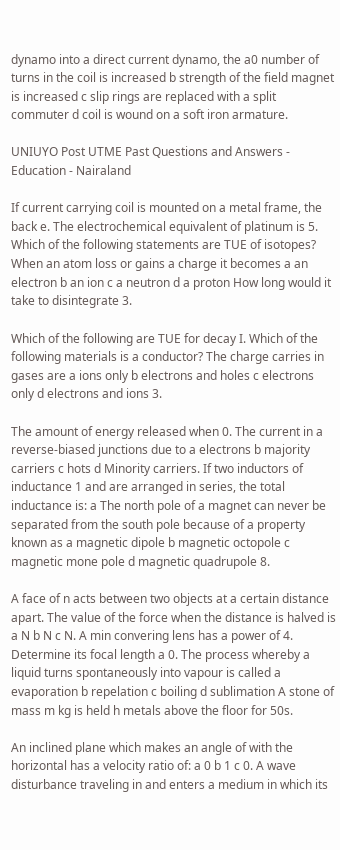dynamo into a direct current dynamo, the a0 number of turns in the coil is increased b strength of the field magnet is increased c slip rings are replaced with a split commuter d coil is wound on a soft iron armature.

UNIUYO Post UTME Past Questions and Answers - Education - Nairaland

If current carrying coil is mounted on a metal frame, the back e. The electrochemical equivalent of platinum is 5. Which of the following statements are TUE of isotopes? When an atom loss or gains a charge it becomes a an electron b an ion c a neutron d a proton How long would it take to disintegrate 3.

Which of the following are TUE for decay I. Which of the following materials is a conductor? The charge carries in gases are a ions only b electrons and holes c electrons only d electrons and ions 3.

The amount of energy released when 0. The current in a reverse-biased junctions due to a electrons b majority carriers c hots d Minority carriers. If two inductors of inductance 1 and are arranged in series, the total inductance is: a The north pole of a magnet can never be separated from the south pole because of a property known as a magnetic dipole b magnetic octopole c magnetic mone pole d magnetic quadrupole 8.

A face of n acts between two objects at a certain distance apart. The value of the force when the distance is halved is a N b N c N. A min convering lens has a power of 4. Determine its focal length a 0. The process whereby a liquid turns spontaneously into vapour is called a evaporation b repelation c boiling d sublimation A stone of mass m kg is held h metals above the floor for 50s.

An inclined plane which makes an angle of with the horizontal has a velocity ratio of: a 0 b 1 c 0. A wave disturbance traveling in and enters a medium in which its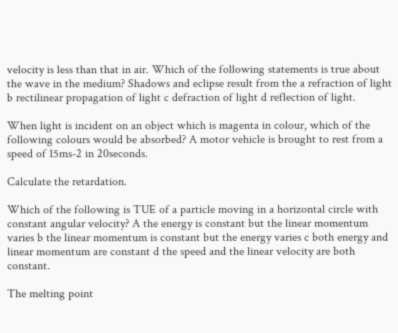velocity is less than that in air. Which of the following statements is true about the wave in the medium? Shadows and eclipse result from the a refraction of light b rectilinear propagation of light c defraction of light d reflection of light.

When light is incident on an object which is magenta in colour, which of the following colours would be absorbed? A motor vehicle is brought to rest from a speed of 15ms-2 in 20seconds.

Calculate the retardation.

Which of the following is TUE of a particle moving in a horizontal circle with constant angular velocity? A the energy is constant but the linear momentum varies b the linear momentum is constant but the energy varies c both energy and linear momentum are constant d the speed and the linear velocity are both constant.

The melting point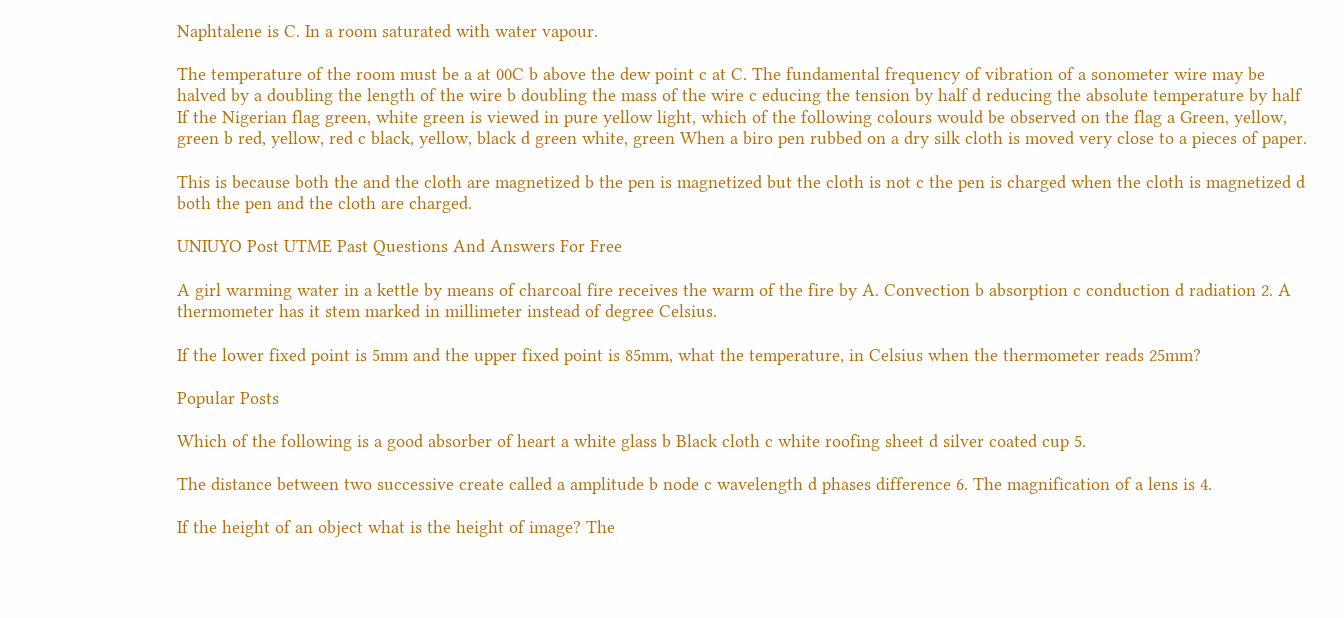Naphtalene is C. In a room saturated with water vapour.

The temperature of the room must be a at 00C b above the dew point c at C. The fundamental frequency of vibration of a sonometer wire may be halved by a doubling the length of the wire b doubling the mass of the wire c educing the tension by half d reducing the absolute temperature by half If the Nigerian flag green, white green is viewed in pure yellow light, which of the following colours would be observed on the flag a Green, yellow, green b red, yellow, red c black, yellow, black d green white, green When a biro pen rubbed on a dry silk cloth is moved very close to a pieces of paper.

This is because both the and the cloth are magnetized b the pen is magnetized but the cloth is not c the pen is charged when the cloth is magnetized d both the pen and the cloth are charged.

UNIUYO Post UTME Past Questions And Answers For Free

A girl warming water in a kettle by means of charcoal fire receives the warm of the fire by A. Convection b absorption c conduction d radiation 2. A thermometer has it stem marked in millimeter instead of degree Celsius.

If the lower fixed point is 5mm and the upper fixed point is 85mm, what the temperature, in Celsius when the thermometer reads 25mm?

Popular Posts

Which of the following is a good absorber of heart a white glass b Black cloth c white roofing sheet d silver coated cup 5.

The distance between two successive create called a amplitude b node c wavelength d phases difference 6. The magnification of a lens is 4.

If the height of an object what is the height of image? The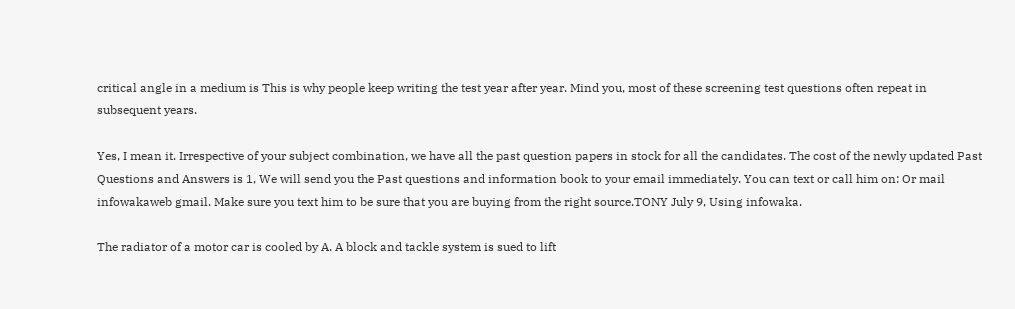critical angle in a medium is This is why people keep writing the test year after year. Mind you, most of these screening test questions often repeat in subsequent years.

Yes, I mean it. Irrespective of your subject combination, we have all the past question papers in stock for all the candidates. The cost of the newly updated Past Questions and Answers is 1, We will send you the Past questions and information book to your email immediately. You can text or call him on: Or mail infowakaweb gmail. Make sure you text him to be sure that you are buying from the right source.TONY July 9, Using infowaka.

The radiator of a motor car is cooled by A. A block and tackle system is sued to lift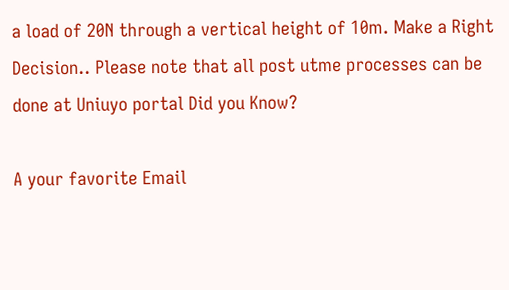a load of 20N through a vertical height of 10m. Make a Right Decision.. Please note that all post utme processes can be done at Uniuyo portal Did you Know?

A your favorite Email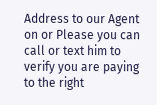Address to our Agent on or Please you can call or text him to verify you are paying to the right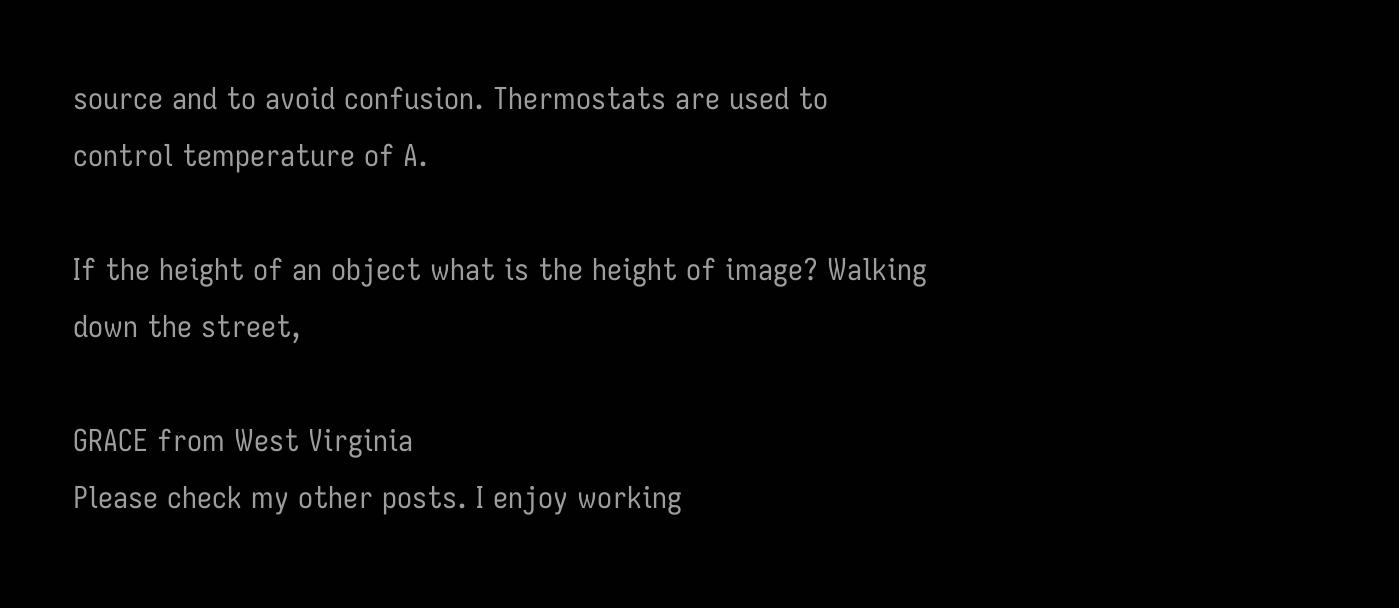source and to avoid confusion. Thermostats are used to control temperature of A.

If the height of an object what is the height of image? Walking down the street,

GRACE from West Virginia
Please check my other posts. I enjoy working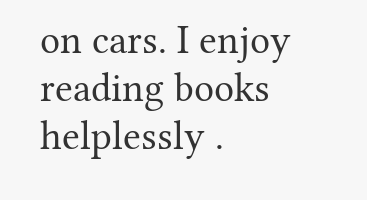on cars. I enjoy reading books helplessly .